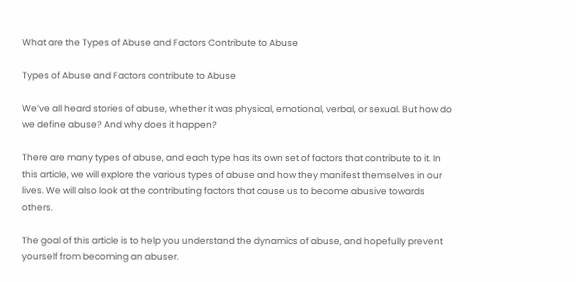What are the Types of Abuse and Factors Contribute to Abuse

Types of Abuse and Factors contribute to Abuse

We’ve all heard stories of abuse, whether it was physical, emotional, verbal, or sexual. But how do we define abuse? And why does it happen?

There are many types of abuse, and each type has its own set of factors that contribute to it. In this article, we will explore the various types of abuse and how they manifest themselves in our lives. We will also look at the contributing factors that cause us to become abusive towards others.

The goal of this article is to help you understand the dynamics of abuse, and hopefully prevent yourself from becoming an abuser.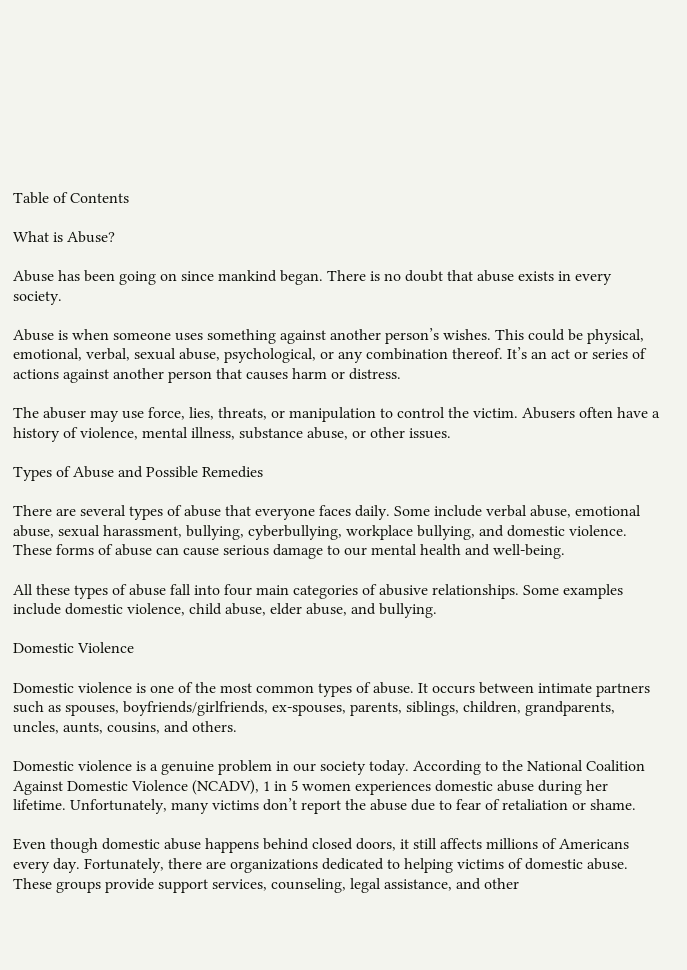Table of Contents

What is Abuse?

Abuse has been going on since mankind began. There is no doubt that abuse exists in every society.

Abuse is when someone uses something against another person’s wishes. This could be physical, emotional, verbal, sexual abuse, psychological, or any combination thereof. It’s an act or series of actions against another person that causes harm or distress.

The abuser may use force, lies, threats, or manipulation to control the victim. Abusers often have a history of violence, mental illness, substance abuse, or other issues.

Types of Abuse and Possible Remedies

There are several types of abuse that everyone faces daily. Some include verbal abuse, emotional abuse, sexual harassment, bullying, cyberbullying, workplace bullying, and domestic violence. These forms of abuse can cause serious damage to our mental health and well-being.

All these types of abuse fall into four main categories of abusive relationships. Some examples include domestic violence, child abuse, elder abuse, and bullying.

Domestic Violence

Domestic violence is one of the most common types of abuse. It occurs between intimate partners such as spouses, boyfriends/girlfriends, ex-spouses, parents, siblings, children, grandparents, uncles, aunts, cousins, and others.

Domestic violence is a genuine problem in our society today. According to the National Coalition Against Domestic Violence (NCADV), 1 in 5 women experiences domestic abuse during her lifetime. Unfortunately, many victims don’t report the abuse due to fear of retaliation or shame.

Even though domestic abuse happens behind closed doors, it still affects millions of Americans every day. Fortunately, there are organizations dedicated to helping victims of domestic abuse. These groups provide support services, counseling, legal assistance, and other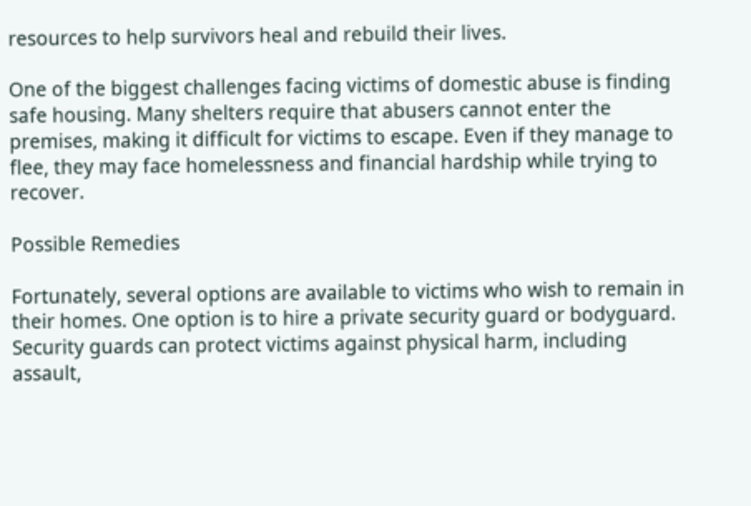resources to help survivors heal and rebuild their lives.

One of the biggest challenges facing victims of domestic abuse is finding safe housing. Many shelters require that abusers cannot enter the premises, making it difficult for victims to escape. Even if they manage to flee, they may face homelessness and financial hardship while trying to recover.

Possible Remedies

Fortunately, several options are available to victims who wish to remain in their homes. One option is to hire a private security guard or bodyguard. Security guards can protect victims against physical harm, including assault,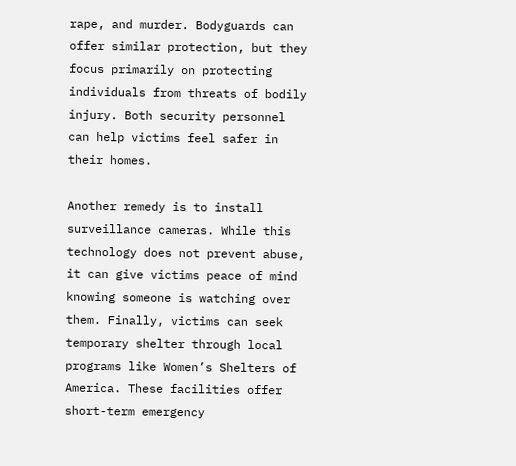rape, and murder. Bodyguards can offer similar protection, but they focus primarily on protecting individuals from threats of bodily injury. Both security personnel can help victims feel safer in their homes.

Another remedy is to install surveillance cameras. While this technology does not prevent abuse, it can give victims peace of mind knowing someone is watching over them. Finally, victims can seek temporary shelter through local programs like Women’s Shelters of America. These facilities offer short-term emergency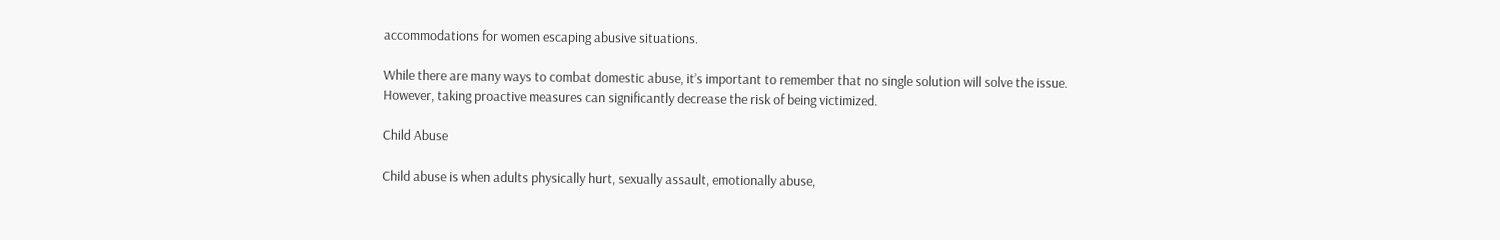accommodations for women escaping abusive situations.

While there are many ways to combat domestic abuse, it’s important to remember that no single solution will solve the issue. However, taking proactive measures can significantly decrease the risk of being victimized.

Child Abuse

Child abuse is when adults physically hurt, sexually assault, emotionally abuse,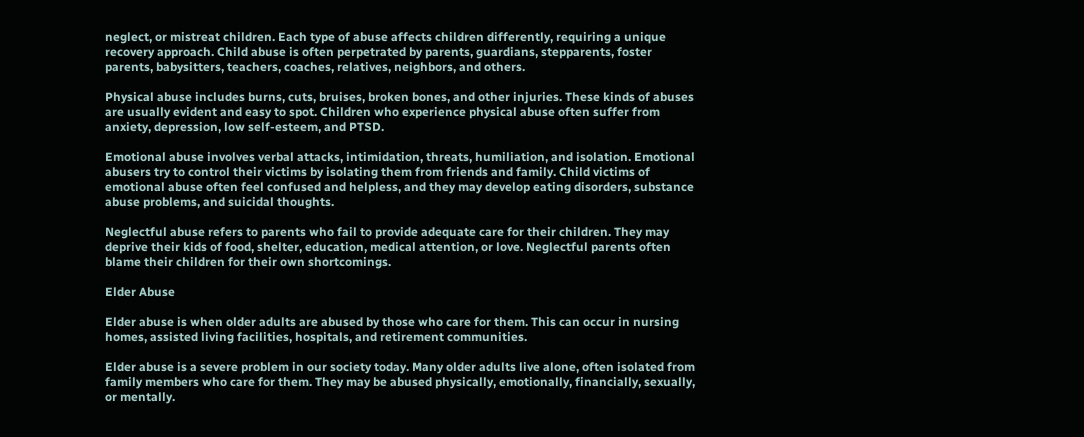neglect, or mistreat children. Each type of abuse affects children differently, requiring a unique recovery approach. Child abuse is often perpetrated by parents, guardians, stepparents, foster parents, babysitters, teachers, coaches, relatives, neighbors, and others.

Physical abuse includes burns, cuts, bruises, broken bones, and other injuries. These kinds of abuses are usually evident and easy to spot. Children who experience physical abuse often suffer from anxiety, depression, low self-esteem, and PTSD.

Emotional abuse involves verbal attacks, intimidation, threats, humiliation, and isolation. Emotional abusers try to control their victims by isolating them from friends and family. Child victims of emotional abuse often feel confused and helpless, and they may develop eating disorders, substance abuse problems, and suicidal thoughts.

Neglectful abuse refers to parents who fail to provide adequate care for their children. They may deprive their kids of food, shelter, education, medical attention, or love. Neglectful parents often blame their children for their own shortcomings.

Elder Abuse

Elder abuse is when older adults are abused by those who care for them. This can occur in nursing homes, assisted living facilities, hospitals, and retirement communities.

Elder abuse is a severe problem in our society today. Many older adults live alone, often isolated from family members who care for them. They may be abused physically, emotionally, financially, sexually, or mentally.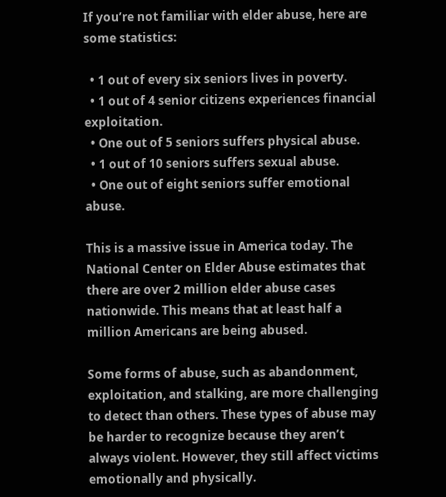If you’re not familiar with elder abuse, here are some statistics:

  • 1 out of every six seniors lives in poverty.
  • 1 out of 4 senior citizens experiences financial exploitation.
  • One out of 5 seniors suffers physical abuse.
  • 1 out of 10 seniors suffers sexual abuse.
  • One out of eight seniors suffer emotional abuse.

This is a massive issue in America today. The National Center on Elder Abuse estimates that there are over 2 million elder abuse cases nationwide. This means that at least half a million Americans are being abused.

Some forms of abuse, such as abandonment, exploitation, and stalking, are more challenging to detect than others. These types of abuse may be harder to recognize because they aren’t always violent. However, they still affect victims emotionally and physically.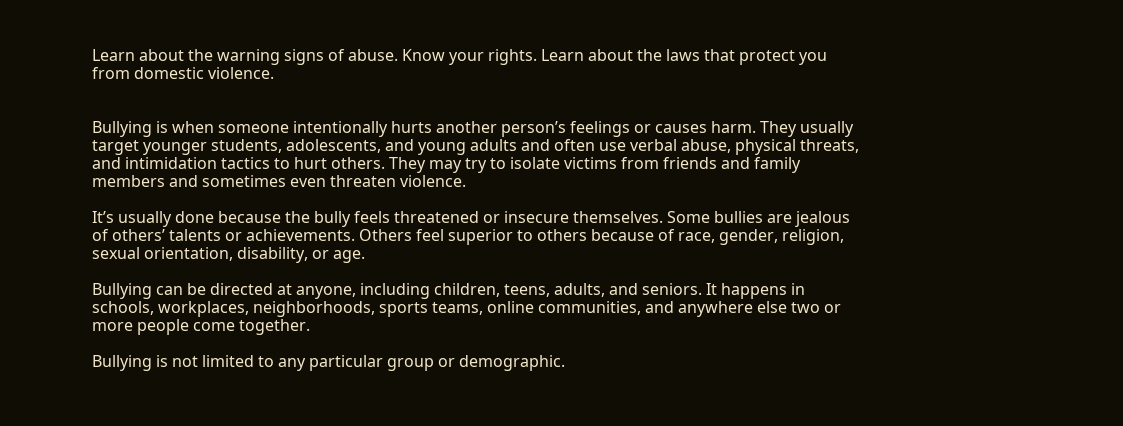Learn about the warning signs of abuse. Know your rights. Learn about the laws that protect you from domestic violence.


Bullying is when someone intentionally hurts another person’s feelings or causes harm. They usually target younger students, adolescents, and young adults and often use verbal abuse, physical threats, and intimidation tactics to hurt others. They may try to isolate victims from friends and family members and sometimes even threaten violence.

It’s usually done because the bully feels threatened or insecure themselves. Some bullies are jealous of others’ talents or achievements. Others feel superior to others because of race, gender, religion, sexual orientation, disability, or age.

Bullying can be directed at anyone, including children, teens, adults, and seniors. It happens in schools, workplaces, neighborhoods, sports teams, online communities, and anywhere else two or more people come together.

Bullying is not limited to any particular group or demographic.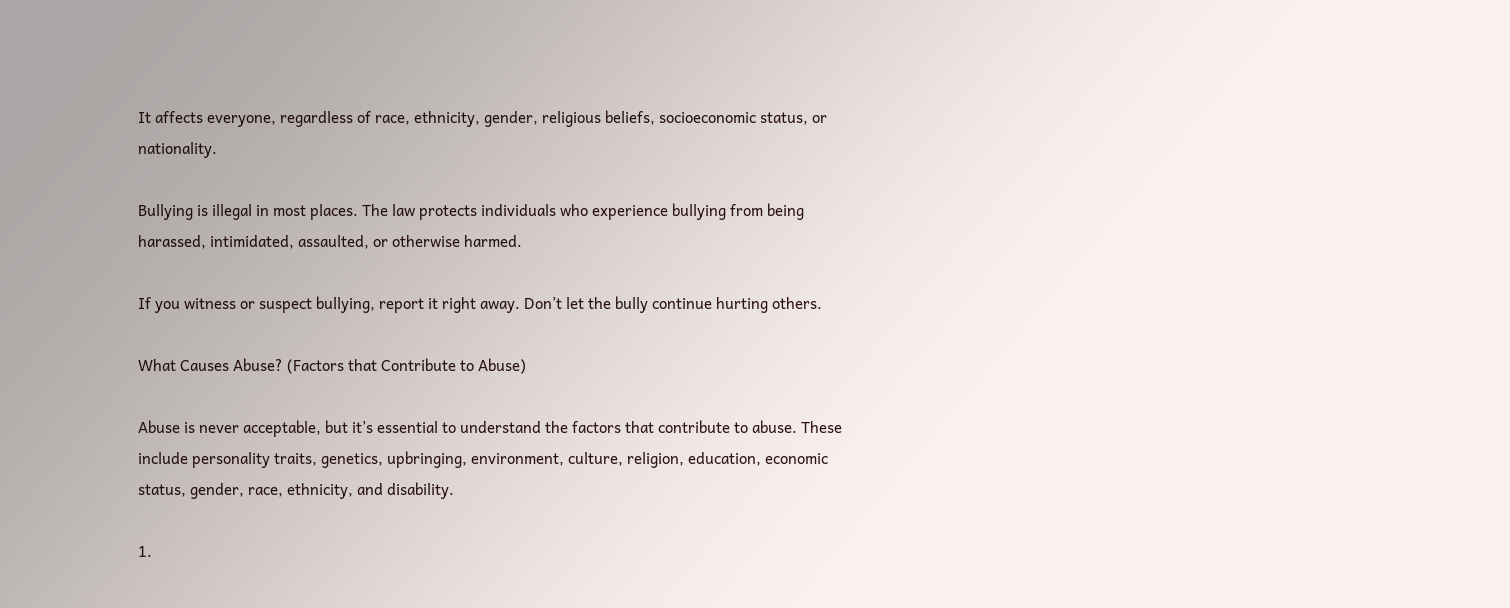It affects everyone, regardless of race, ethnicity, gender, religious beliefs, socioeconomic status, or nationality.

Bullying is illegal in most places. The law protects individuals who experience bullying from being harassed, intimidated, assaulted, or otherwise harmed.

If you witness or suspect bullying, report it right away. Don’t let the bully continue hurting others.

What Causes Abuse? (Factors that Contribute to Abuse)

Abuse is never acceptable, but it’s essential to understand the factors that contribute to abuse. These include personality traits, genetics, upbringing, environment, culture, religion, education, economic status, gender, race, ethnicity, and disability.

1.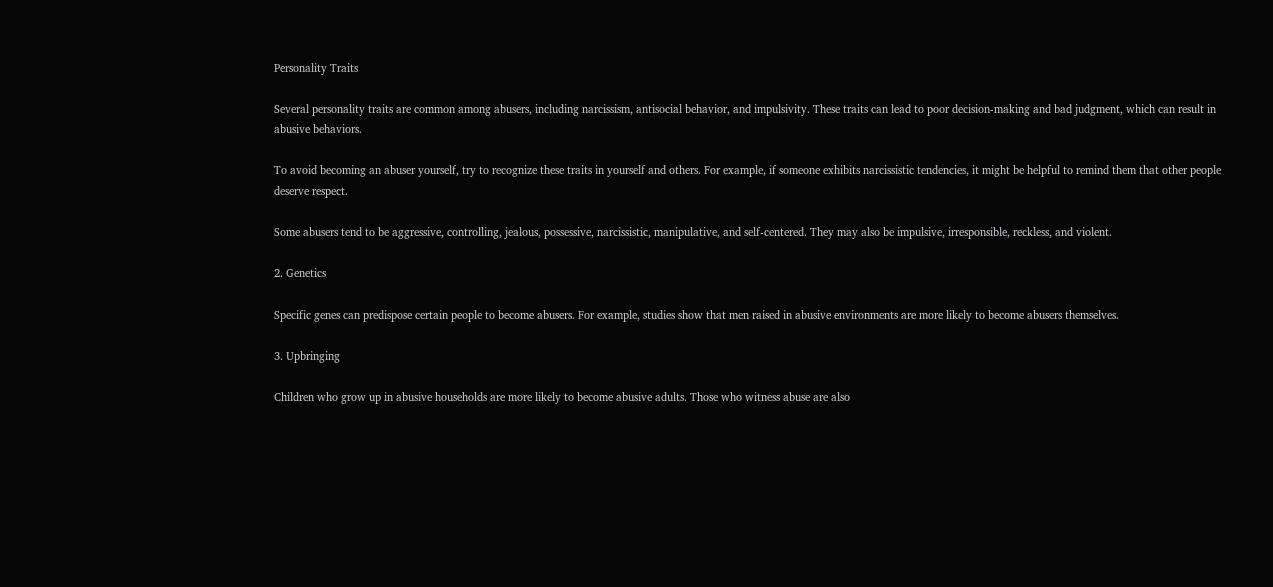Personality Traits

Several personality traits are common among abusers, including narcissism, antisocial behavior, and impulsivity. These traits can lead to poor decision-making and bad judgment, which can result in abusive behaviors.

To avoid becoming an abuser yourself, try to recognize these traits in yourself and others. For example, if someone exhibits narcissistic tendencies, it might be helpful to remind them that other people deserve respect.

Some abusers tend to be aggressive, controlling, jealous, possessive, narcissistic, manipulative, and self-centered. They may also be impulsive, irresponsible, reckless, and violent.

2. Genetics

Specific genes can predispose certain people to become abusers. For example, studies show that men raised in abusive environments are more likely to become abusers themselves.

3. Upbringing

Children who grow up in abusive households are more likely to become abusive adults. Those who witness abuse are also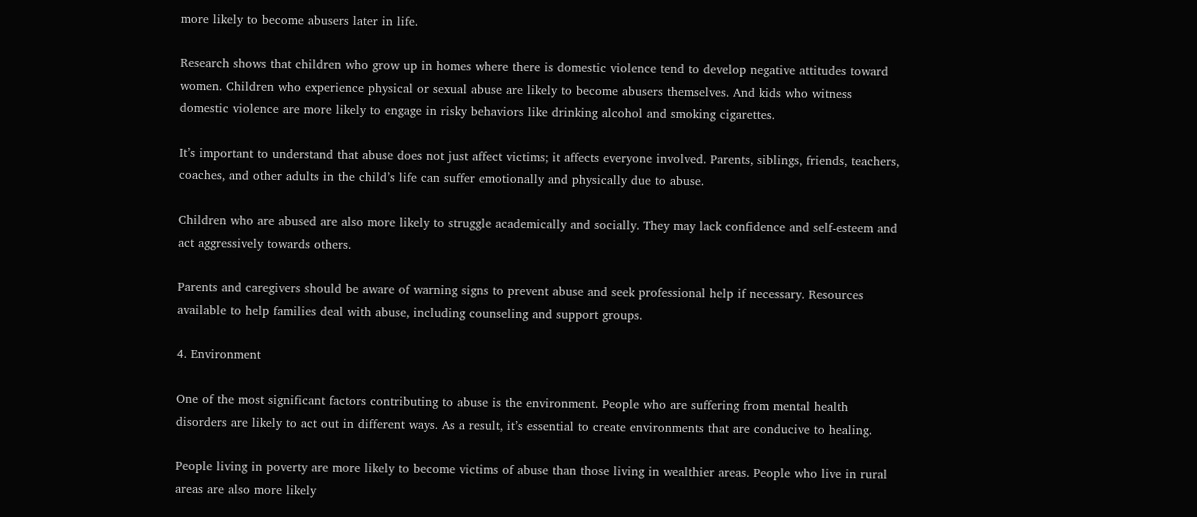more likely to become abusers later in life.

Research shows that children who grow up in homes where there is domestic violence tend to develop negative attitudes toward women. Children who experience physical or sexual abuse are likely to become abusers themselves. And kids who witness domestic violence are more likely to engage in risky behaviors like drinking alcohol and smoking cigarettes.

It’s important to understand that abuse does not just affect victims; it affects everyone involved. Parents, siblings, friends, teachers, coaches, and other adults in the child’s life can suffer emotionally and physically due to abuse.

Children who are abused are also more likely to struggle academically and socially. They may lack confidence and self-esteem and act aggressively towards others.

Parents and caregivers should be aware of warning signs to prevent abuse and seek professional help if necessary. Resources available to help families deal with abuse, including counseling and support groups.

4. Environment

One of the most significant factors contributing to abuse is the environment. People who are suffering from mental health disorders are likely to act out in different ways. As a result, it’s essential to create environments that are conducive to healing.

People living in poverty are more likely to become victims of abuse than those living in wealthier areas. People who live in rural areas are also more likely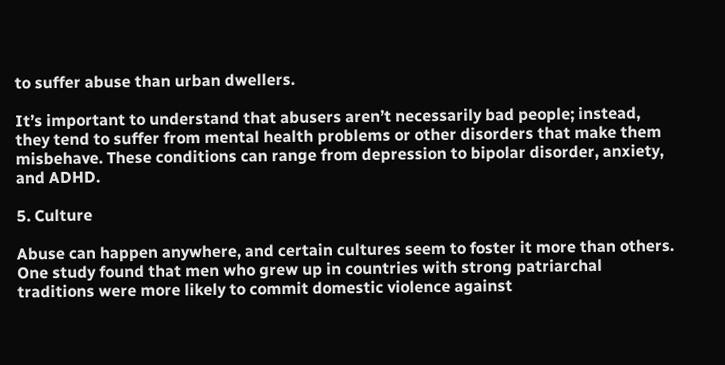to suffer abuse than urban dwellers.

It’s important to understand that abusers aren’t necessarily bad people; instead, they tend to suffer from mental health problems or other disorders that make them misbehave. These conditions can range from depression to bipolar disorder, anxiety, and ADHD.

5. Culture

Abuse can happen anywhere, and certain cultures seem to foster it more than others. One study found that men who grew up in countries with strong patriarchal traditions were more likely to commit domestic violence against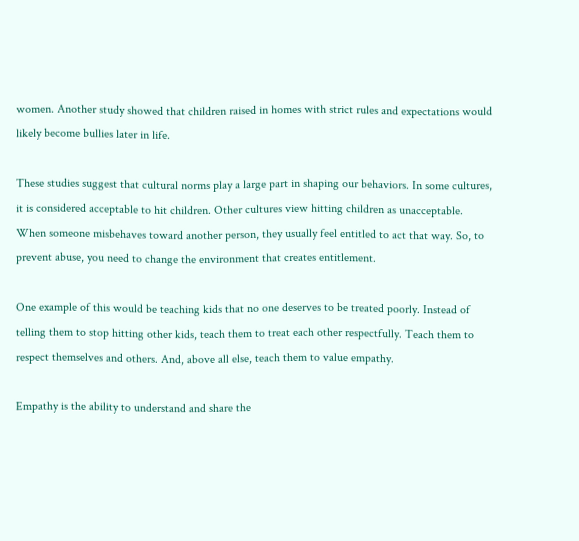women. Another study showed that children raised in homes with strict rules and expectations would likely become bullies later in life.

These studies suggest that cultural norms play a large part in shaping our behaviors. In some cultures, it is considered acceptable to hit children. Other cultures view hitting children as unacceptable. When someone misbehaves toward another person, they usually feel entitled to act that way. So, to prevent abuse, you need to change the environment that creates entitlement.

One example of this would be teaching kids that no one deserves to be treated poorly. Instead of telling them to stop hitting other kids, teach them to treat each other respectfully. Teach them to respect themselves and others. And, above all else, teach them to value empathy.

Empathy is the ability to understand and share the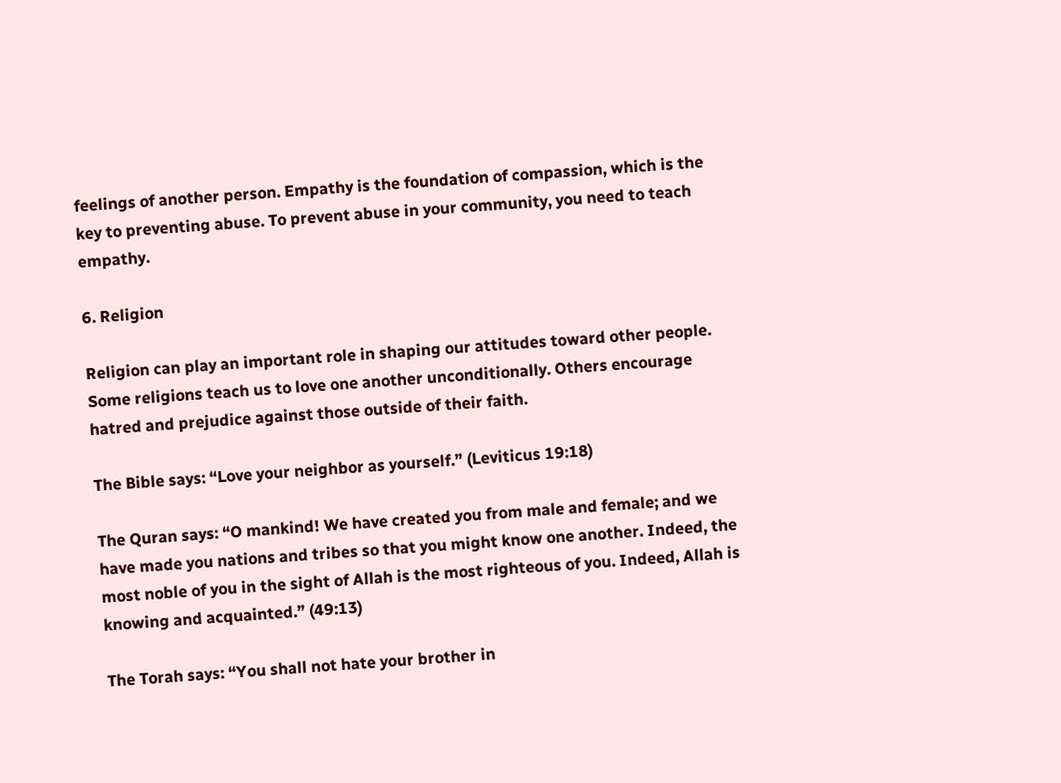feelings of another person. Empathy is the foundation of compassion, which is the key to preventing abuse. To prevent abuse in your community, you need to teach empathy.

6. Religion

Religion can play an important role in shaping our attitudes toward other people. Some religions teach us to love one another unconditionally. Others encourage hatred and prejudice against those outside of their faith.

The Bible says: “Love your neighbor as yourself.” (Leviticus 19:18)

The Quran says: “O mankind! We have created you from male and female; and we have made you nations and tribes so that you might know one another. Indeed, the most noble of you in the sight of Allah is the most righteous of you. Indeed, Allah is knowing and acquainted.” (49:13)

The Torah says: “You shall not hate your brother in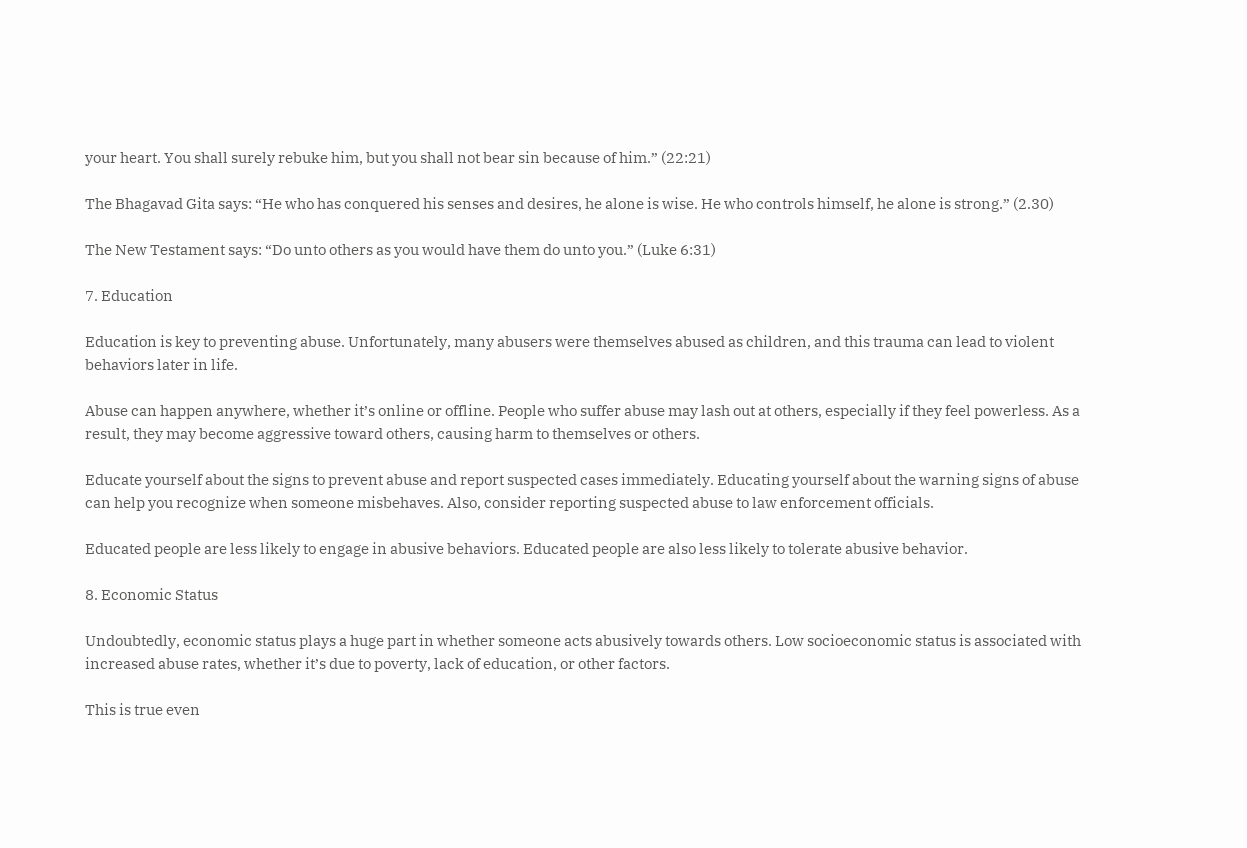your heart. You shall surely rebuke him, but you shall not bear sin because of him.” (22:21)

The Bhagavad Gita says: “He who has conquered his senses and desires, he alone is wise. He who controls himself, he alone is strong.” (2.30)

The New Testament says: “Do unto others as you would have them do unto you.” (Luke 6:31)

7. Education

Education is key to preventing abuse. Unfortunately, many abusers were themselves abused as children, and this trauma can lead to violent behaviors later in life.

Abuse can happen anywhere, whether it’s online or offline. People who suffer abuse may lash out at others, especially if they feel powerless. As a result, they may become aggressive toward others, causing harm to themselves or others.

Educate yourself about the signs to prevent abuse and report suspected cases immediately. Educating yourself about the warning signs of abuse can help you recognize when someone misbehaves. Also, consider reporting suspected abuse to law enforcement officials.

Educated people are less likely to engage in abusive behaviors. Educated people are also less likely to tolerate abusive behavior.

8. Economic Status

Undoubtedly, economic status plays a huge part in whether someone acts abusively towards others. Low socioeconomic status is associated with increased abuse rates, whether it’s due to poverty, lack of education, or other factors.

This is true even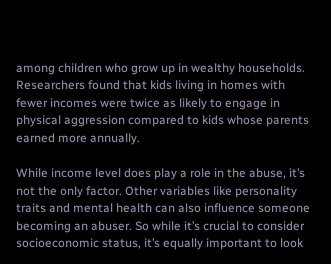among children who grow up in wealthy households. Researchers found that kids living in homes with fewer incomes were twice as likely to engage in physical aggression compared to kids whose parents earned more annually.

While income level does play a role in the abuse, it’s not the only factor. Other variables like personality traits and mental health can also influence someone becoming an abuser. So while it’s crucial to consider socioeconomic status, it’s equally important to look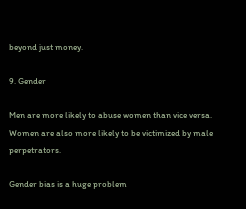beyond just money.

9. Gender

Men are more likely to abuse women than vice versa. Women are also more likely to be victimized by male perpetrators.

Gender bias is a huge problem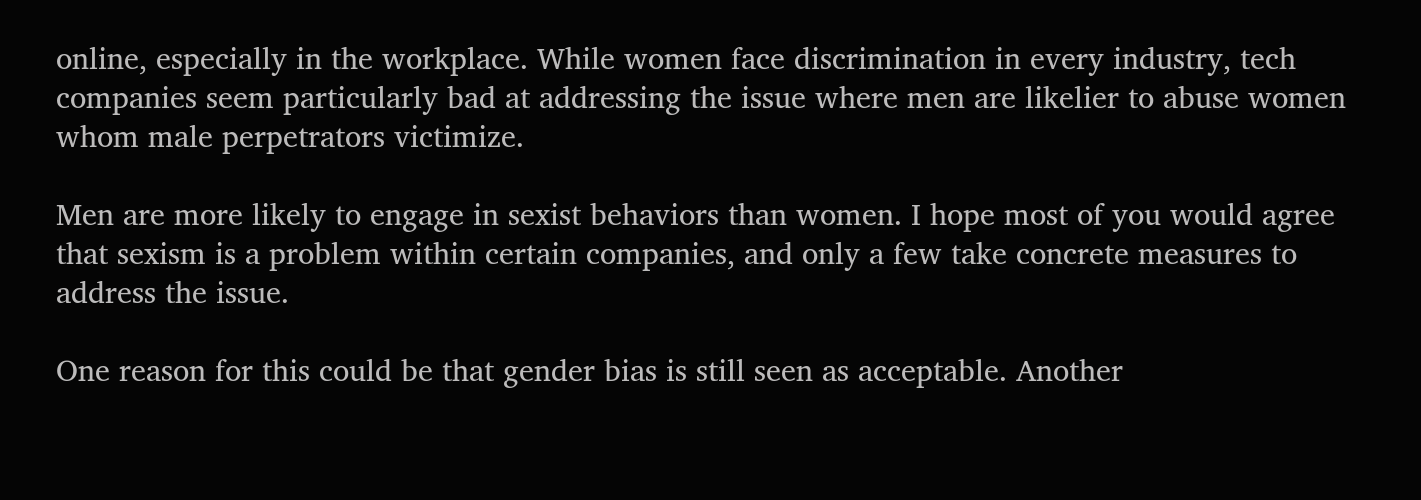online, especially in the workplace. While women face discrimination in every industry, tech companies seem particularly bad at addressing the issue where men are likelier to abuse women whom male perpetrators victimize.

Men are more likely to engage in sexist behaviors than women. I hope most of you would agree that sexism is a problem within certain companies, and only a few take concrete measures to address the issue.

One reason for this could be that gender bias is still seen as acceptable. Another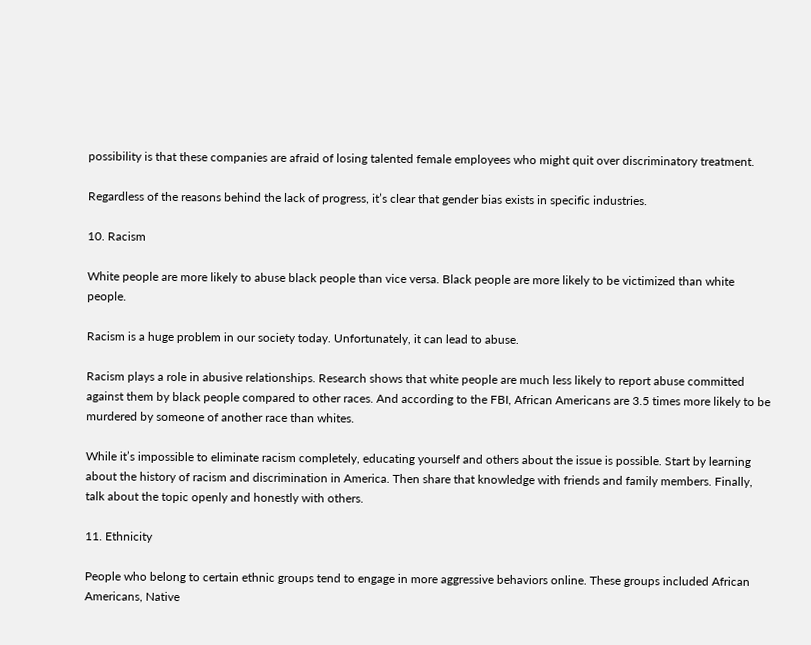possibility is that these companies are afraid of losing talented female employees who might quit over discriminatory treatment.

Regardless of the reasons behind the lack of progress, it’s clear that gender bias exists in specific industries.

10. Racism

White people are more likely to abuse black people than vice versa. Black people are more likely to be victimized than white people.

Racism is a huge problem in our society today. Unfortunately, it can lead to abuse.

Racism plays a role in abusive relationships. Research shows that white people are much less likely to report abuse committed against them by black people compared to other races. And according to the FBI, African Americans are 3.5 times more likely to be murdered by someone of another race than whites.

While it’s impossible to eliminate racism completely, educating yourself and others about the issue is possible. Start by learning about the history of racism and discrimination in America. Then share that knowledge with friends and family members. Finally, talk about the topic openly and honestly with others.

11. Ethnicity

People who belong to certain ethnic groups tend to engage in more aggressive behaviors online. These groups included African Americans, Native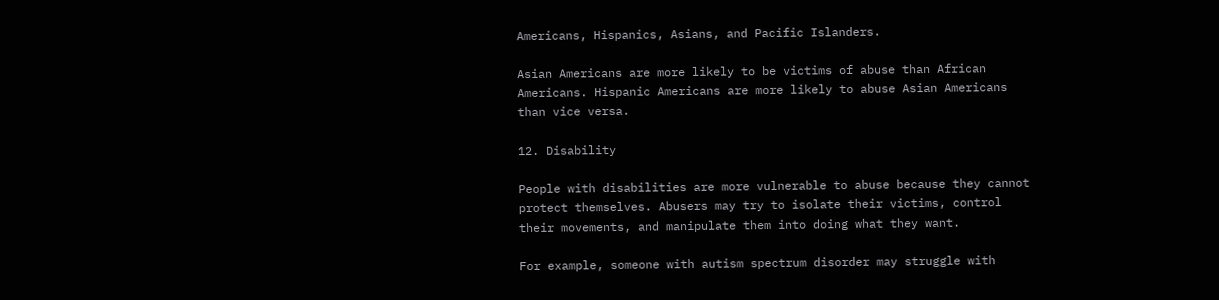Americans, Hispanics, Asians, and Pacific Islanders.

Asian Americans are more likely to be victims of abuse than African Americans. Hispanic Americans are more likely to abuse Asian Americans than vice versa.

12. Disability

People with disabilities are more vulnerable to abuse because they cannot protect themselves. Abusers may try to isolate their victims, control their movements, and manipulate them into doing what they want.

For example, someone with autism spectrum disorder may struggle with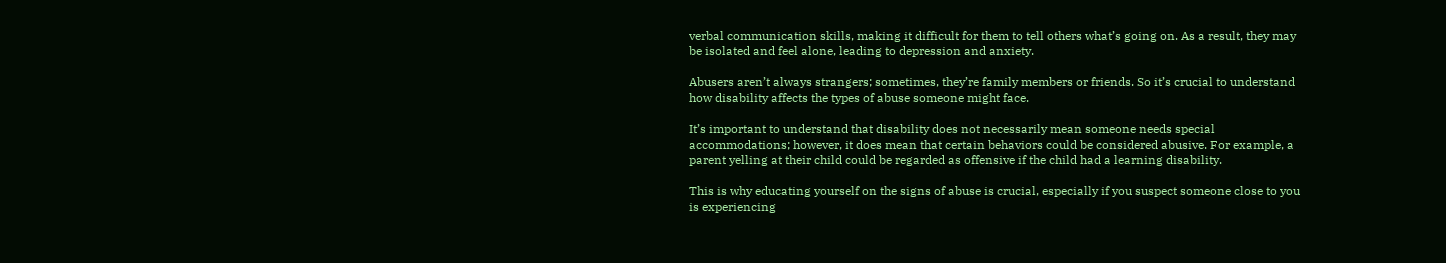verbal communication skills, making it difficult for them to tell others what’s going on. As a result, they may be isolated and feel alone, leading to depression and anxiety.

Abusers aren’t always strangers; sometimes, they’re family members or friends. So it’s crucial to understand how disability affects the types of abuse someone might face.

It’s important to understand that disability does not necessarily mean someone needs special accommodations; however, it does mean that certain behaviors could be considered abusive. For example, a parent yelling at their child could be regarded as offensive if the child had a learning disability.

This is why educating yourself on the signs of abuse is crucial, especially if you suspect someone close to you is experiencing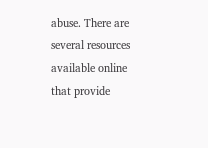abuse. There are several resources available online that provide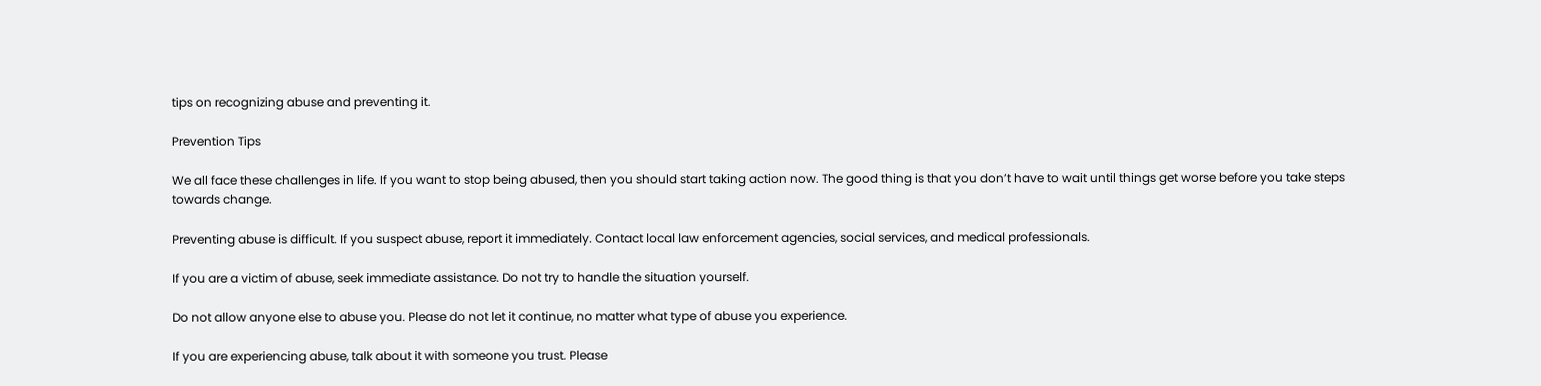tips on recognizing abuse and preventing it.

Prevention Tips

We all face these challenges in life. If you want to stop being abused, then you should start taking action now. The good thing is that you don’t have to wait until things get worse before you take steps towards change.

Preventing abuse is difficult. If you suspect abuse, report it immediately. Contact local law enforcement agencies, social services, and medical professionals.

If you are a victim of abuse, seek immediate assistance. Do not try to handle the situation yourself.

Do not allow anyone else to abuse you. Please do not let it continue, no matter what type of abuse you experience.

If you are experiencing abuse, talk about it with someone you trust. Please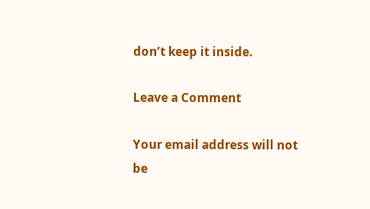don’t keep it inside.

Leave a Comment

Your email address will not be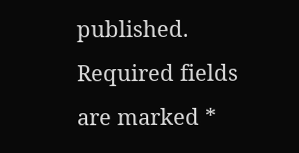published. Required fields are marked *